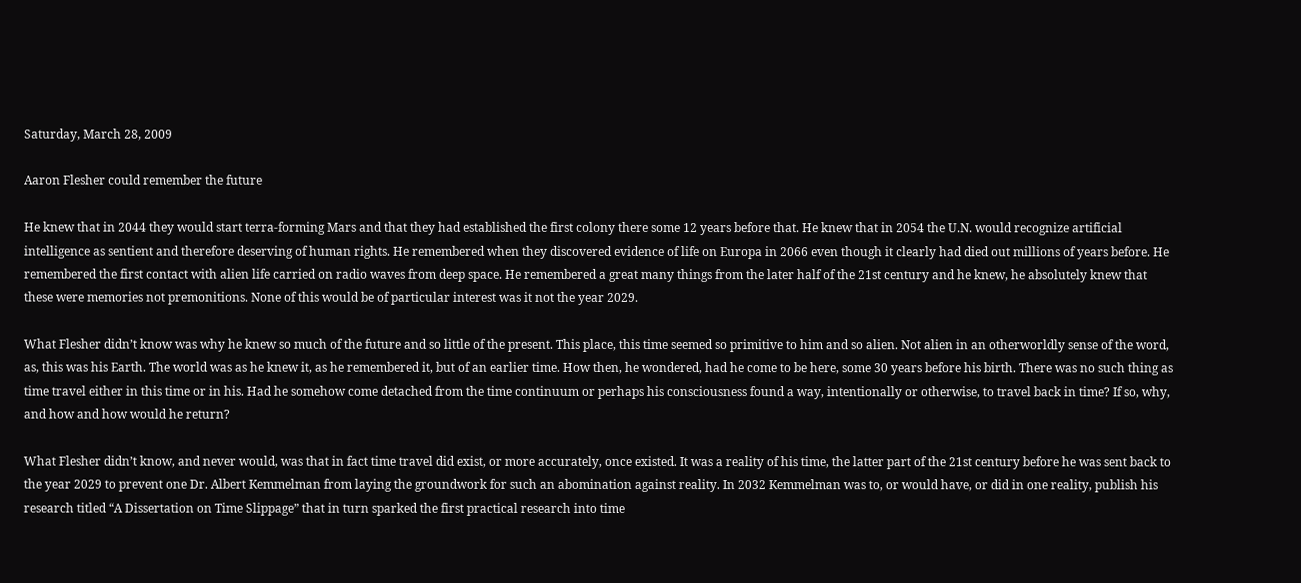Saturday, March 28, 2009

Aaron Flesher could remember the future

He knew that in 2044 they would start terra-forming Mars and that they had established the first colony there some 12 years before that. He knew that in 2054 the U.N. would recognize artificial intelligence as sentient and therefore deserving of human rights. He remembered when they discovered evidence of life on Europa in 2066 even though it clearly had died out millions of years before. He remembered the first contact with alien life carried on radio waves from deep space. He remembered a great many things from the later half of the 21st century and he knew, he absolutely knew that these were memories not premonitions. None of this would be of particular interest was it not the year 2029.

What Flesher didn’t know was why he knew so much of the future and so little of the present. This place, this time seemed so primitive to him and so alien. Not alien in an otherworldly sense of the word, as, this was his Earth. The world was as he knew it, as he remembered it, but of an earlier time. How then, he wondered, had he come to be here, some 30 years before his birth. There was no such thing as time travel either in this time or in his. Had he somehow come detached from the time continuum or perhaps his consciousness found a way, intentionally or otherwise, to travel back in time? If so, why, and how and how would he return?

What Flesher didn’t know, and never would, was that in fact time travel did exist, or more accurately, once existed. It was a reality of his time, the latter part of the 21st century before he was sent back to the year 2029 to prevent one Dr. Albert Kemmelman from laying the groundwork for such an abomination against reality. In 2032 Kemmelman was to, or would have, or did in one reality, publish his research titled “A Dissertation on Time Slippage” that in turn sparked the first practical research into time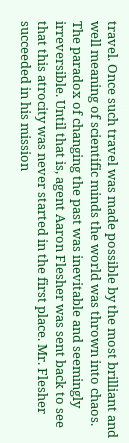travel. Once such travel was made possible by the most brilliant and well meaning of scientific minds the world was thrown into chaos. The paradox of changing the past was inevitable and seemingly irreversible. Until that is, agent Aaron Flesher was sent back to see that this atrocity was never started in the first place. Mr. Flesher succeeded in his mission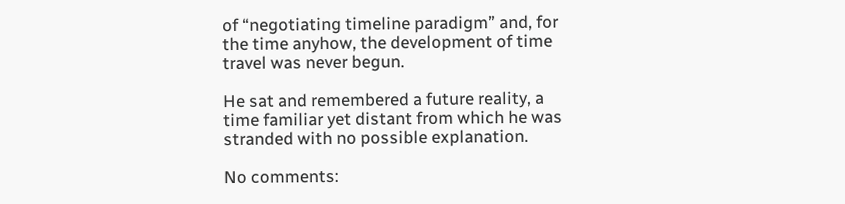of “negotiating timeline paradigm” and, for the time anyhow, the development of time travel was never begun.

He sat and remembered a future reality, a time familiar yet distant from which he was stranded with no possible explanation.

No comments: